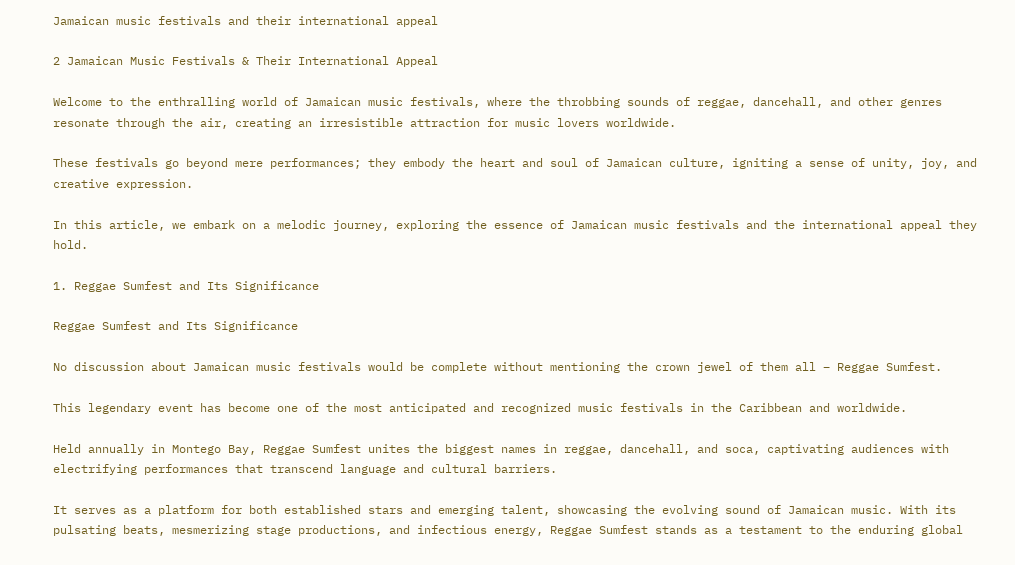Jamaican music festivals and their international appeal

2 Jamaican Music Festivals & Their International Appeal

Welcome to the enthralling world of Jamaican music festivals, where the throbbing sounds of reggae, dancehall, and other genres resonate through the air, creating an irresistible attraction for music lovers worldwide.

These festivals go beyond mere performances; they embody the heart and soul of Jamaican culture, igniting a sense of unity, joy, and creative expression.

In this article, we embark on a melodic journey, exploring the essence of Jamaican music festivals and the international appeal they hold.

1. Reggae Sumfest and Its Significance

Reggae Sumfest and Its Significance

No discussion about Jamaican music festivals would be complete without mentioning the crown jewel of them all – Reggae Sumfest.

This legendary event has become one of the most anticipated and recognized music festivals in the Caribbean and worldwide.

Held annually in Montego Bay, Reggae Sumfest unites the biggest names in reggae, dancehall, and soca, captivating audiences with electrifying performances that transcend language and cultural barriers.

It serves as a platform for both established stars and emerging talent, showcasing the evolving sound of Jamaican music. With its pulsating beats, mesmerizing stage productions, and infectious energy, Reggae Sumfest stands as a testament to the enduring global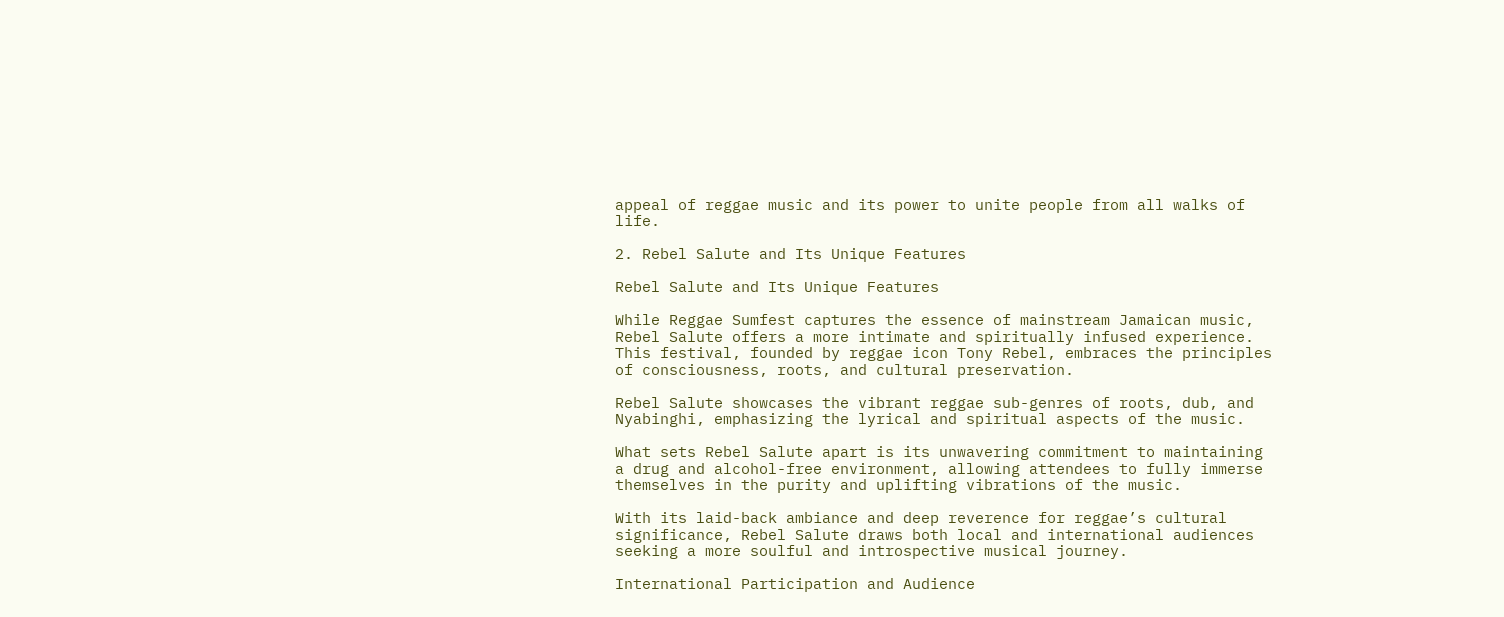appeal of reggae music and its power to unite people from all walks of life.

2. Rebel Salute and Its Unique Features

Rebel Salute and Its Unique Features

While Reggae Sumfest captures the essence of mainstream Jamaican music, Rebel Salute offers a more intimate and spiritually infused experience. This festival, founded by reggae icon Tony Rebel, embraces the principles of consciousness, roots, and cultural preservation.

Rebel Salute showcases the vibrant reggae sub-genres of roots, dub, and Nyabinghi, emphasizing the lyrical and spiritual aspects of the music.

What sets Rebel Salute apart is its unwavering commitment to maintaining a drug and alcohol-free environment, allowing attendees to fully immerse themselves in the purity and uplifting vibrations of the music.

With its laid-back ambiance and deep reverence for reggae’s cultural significance, Rebel Salute draws both local and international audiences seeking a more soulful and introspective musical journey.

International Participation and Audience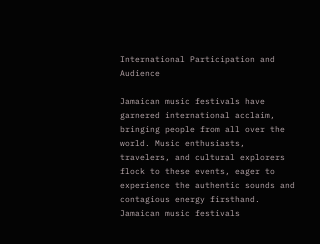International Participation and Audience

Jamaican music festivals have garnered international acclaim, bringing people from all over the world. Music enthusiasts, travelers, and cultural explorers flock to these events, eager to experience the authentic sounds and contagious energy firsthand. Jamaican music festivals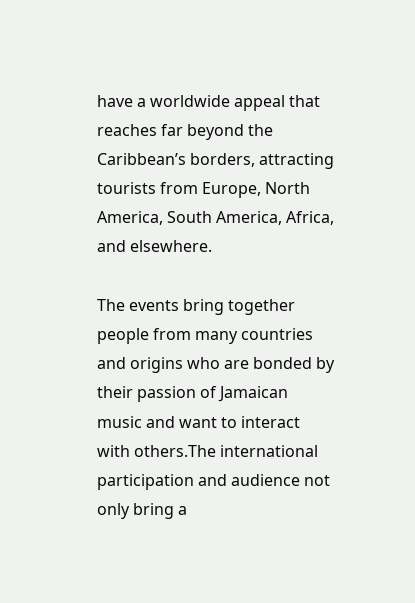have a worldwide appeal that reaches far beyond the Caribbean’s borders, attracting tourists from Europe, North America, South America, Africa, and elsewhere.

The events bring together people from many countries and origins who are bonded by their passion of Jamaican music and want to interact with others.The international participation and audience not only bring a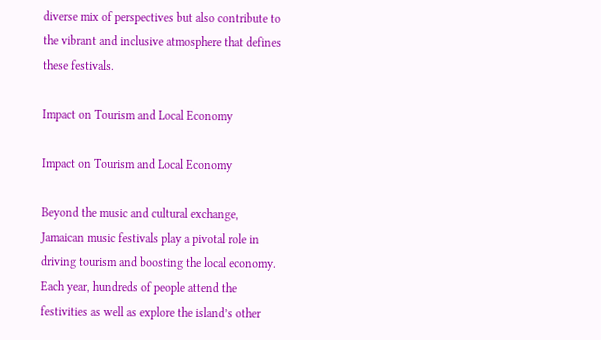diverse mix of perspectives but also contribute to the vibrant and inclusive atmosphere that defines these festivals.

Impact on Tourism and Local Economy

Impact on Tourism and Local Economy

Beyond the music and cultural exchange, Jamaican music festivals play a pivotal role in driving tourism and boosting the local economy. Each year, hundreds of people attend the festivities as well as explore the island’s other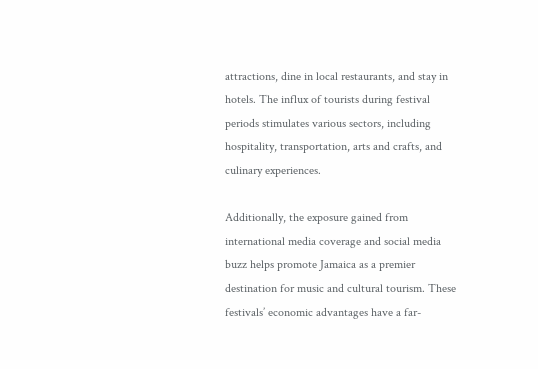attractions, dine in local restaurants, and stay in hotels. The influx of tourists during festival periods stimulates various sectors, including hospitality, transportation, arts and crafts, and culinary experiences.

Additionally, the exposure gained from international media coverage and social media buzz helps promote Jamaica as a premier destination for music and cultural tourism. These festivals’ economic advantages have a far-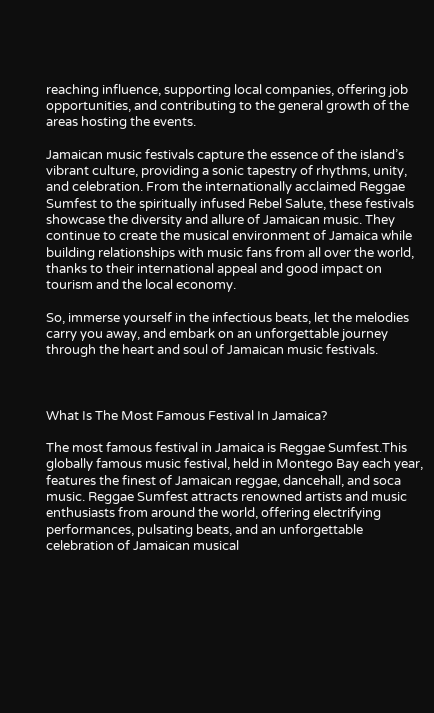reaching influence, supporting local companies, offering job opportunities, and contributing to the general growth of the areas hosting the events.

Jamaican music festivals capture the essence of the island’s vibrant culture, providing a sonic tapestry of rhythms, unity, and celebration. From the internationally acclaimed Reggae Sumfest to the spiritually infused Rebel Salute, these festivals showcase the diversity and allure of Jamaican music. They continue to create the musical environment of Jamaica while building relationships with music fans from all over the world, thanks to their international appeal and good impact on tourism and the local economy.

So, immerse yourself in the infectious beats, let the melodies carry you away, and embark on an unforgettable journey through the heart and soul of Jamaican music festivals.



What Is The Most Famous Festival In Jamaica?

The most famous festival in Jamaica is Reggae Sumfest.This globally famous music festival, held in Montego Bay each year, features the finest of Jamaican reggae, dancehall, and soca music. Reggae Sumfest attracts renowned artists and music enthusiasts from around the world, offering electrifying performances, pulsating beats, and an unforgettable celebration of Jamaican musical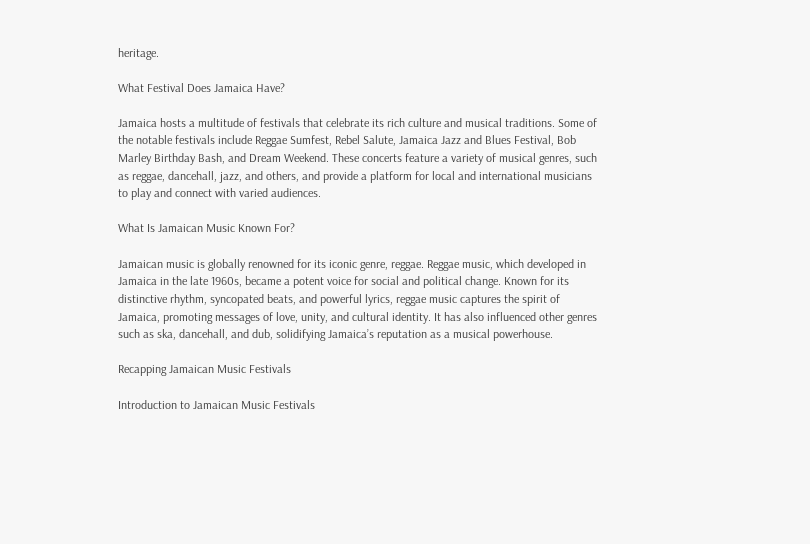heritage.

What Festival Does Jamaica Have?

Jamaica hosts a multitude of festivals that celebrate its rich culture and musical traditions. Some of the notable festivals include Reggae Sumfest, Rebel Salute, Jamaica Jazz and Blues Festival, Bob Marley Birthday Bash, and Dream Weekend. These concerts feature a variety of musical genres, such as reggae, dancehall, jazz, and others, and provide a platform for local and international musicians to play and connect with varied audiences.

What Is Jamaican Music Known For?

Jamaican music is globally renowned for its iconic genre, reggae. Reggae music, which developed in Jamaica in the late 1960s, became a potent voice for social and political change. Known for its distinctive rhythm, syncopated beats, and powerful lyrics, reggae music captures the spirit of Jamaica, promoting messages of love, unity, and cultural identity. It has also influenced other genres such as ska, dancehall, and dub, solidifying Jamaica’s reputation as a musical powerhouse.

Recapping Jamaican Music Festivals

Introduction to Jamaican Music Festivals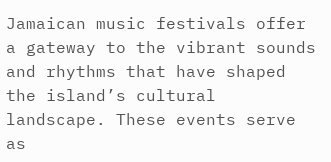Jamaican music festivals offer a gateway to the vibrant sounds and rhythms that have shaped the island’s cultural landscape. These events serve as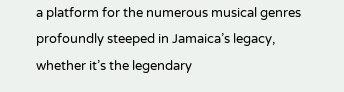a platform for the numerous musical genres profoundly steeped in Jamaica’s legacy, whether it’s the legendary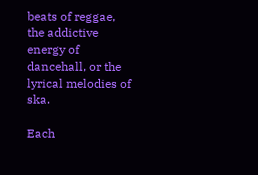beats of reggae, the addictive energy of dancehall, or the lyrical melodies of ska.

Each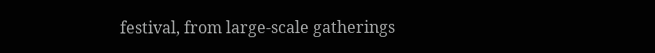festival, from large-scale gatherings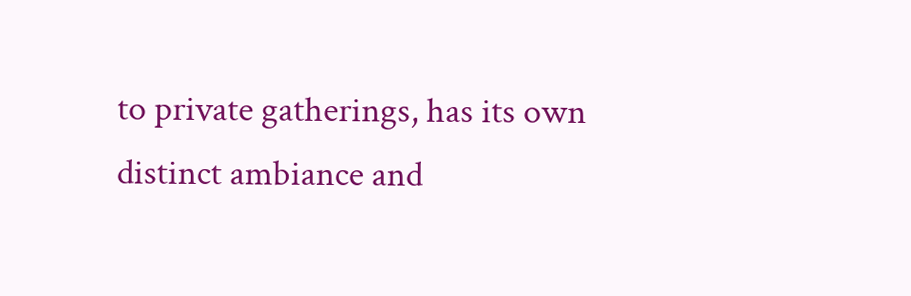to private gatherings, has its own distinct ambiance and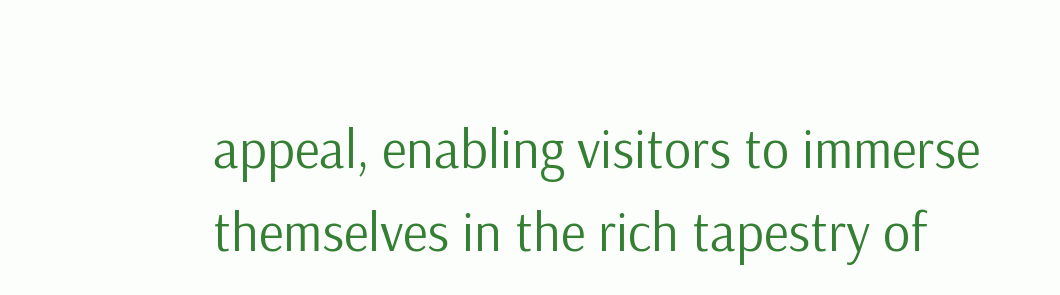appeal, enabling visitors to immerse themselves in the rich tapestry of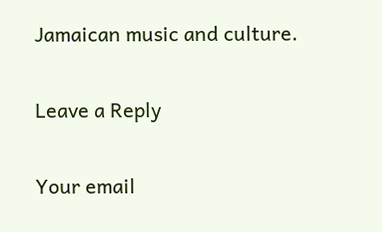Jamaican music and culture.

Leave a Reply

Your email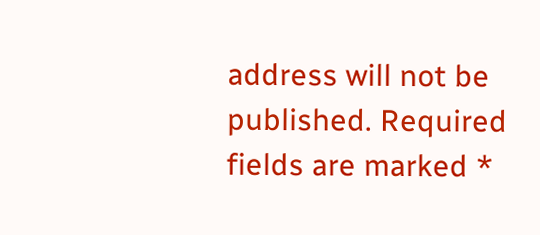address will not be published. Required fields are marked *